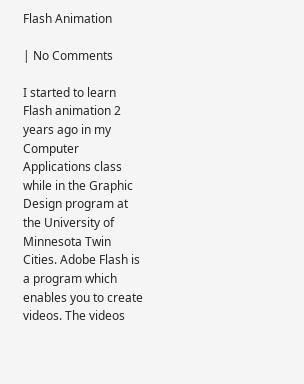Flash Animation

| No Comments

I started to learn Flash animation 2 years ago in my Computer Applications class while in the Graphic Design program at the University of Minnesota Twin Cities. Adobe Flash is a program which enables you to create videos. The videos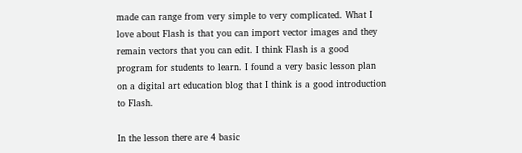made can range from very simple to very complicated. What I love about Flash is that you can import vector images and they remain vectors that you can edit. I think Flash is a good program for students to learn. I found a very basic lesson plan on a digital art education blog that I think is a good introduction to Flash.

In the lesson there are 4 basic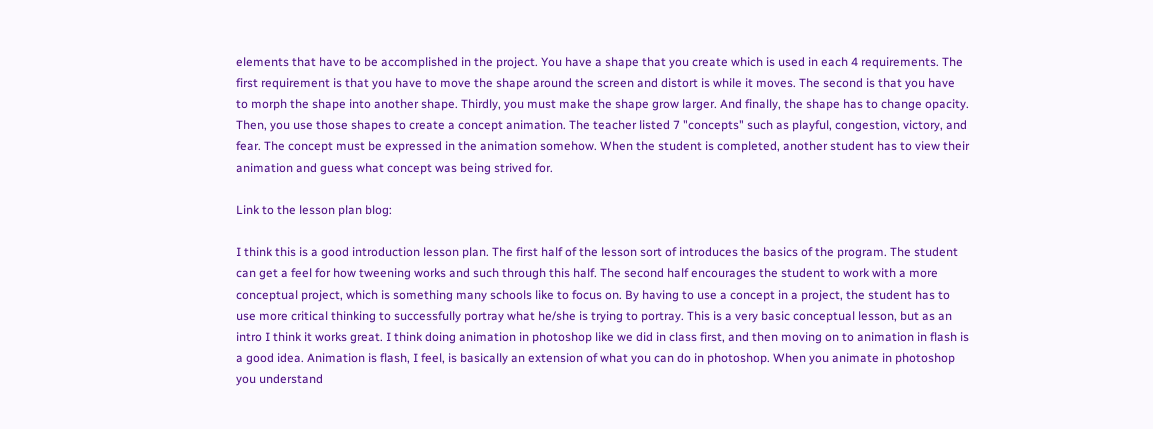elements that have to be accomplished in the project. You have a shape that you create which is used in each 4 requirements. The first requirement is that you have to move the shape around the screen and distort is while it moves. The second is that you have to morph the shape into another shape. Thirdly, you must make the shape grow larger. And finally, the shape has to change opacity. Then, you use those shapes to create a concept animation. The teacher listed 7 "concepts" such as playful, congestion, victory, and fear. The concept must be expressed in the animation somehow. When the student is completed, another student has to view their animation and guess what concept was being strived for.

Link to the lesson plan blog:

I think this is a good introduction lesson plan. The first half of the lesson sort of introduces the basics of the program. The student can get a feel for how tweening works and such through this half. The second half encourages the student to work with a more conceptual project, which is something many schools like to focus on. By having to use a concept in a project, the student has to use more critical thinking to successfully portray what he/she is trying to portray. This is a very basic conceptual lesson, but as an intro I think it works great. I think doing animation in photoshop like we did in class first, and then moving on to animation in flash is a good idea. Animation is flash, I feel, is basically an extension of what you can do in photoshop. When you animate in photoshop you understand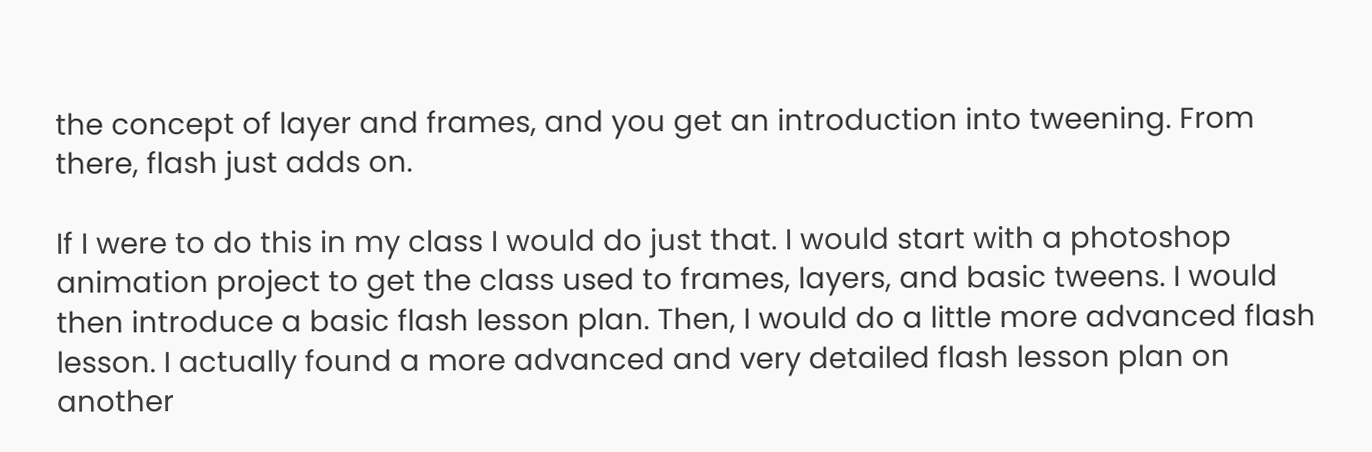the concept of layer and frames, and you get an introduction into tweening. From there, flash just adds on.

If I were to do this in my class I would do just that. I would start with a photoshop animation project to get the class used to frames, layers, and basic tweens. I would then introduce a basic flash lesson plan. Then, I would do a little more advanced flash lesson. I actually found a more advanced and very detailed flash lesson plan on another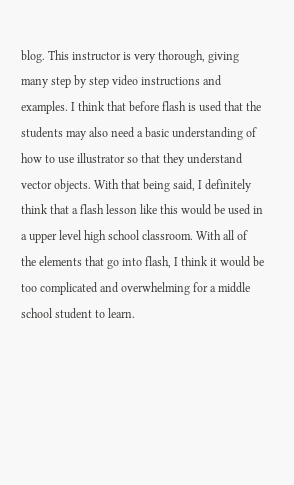blog. This instructor is very thorough, giving many step by step video instructions and examples. I think that before flash is used that the students may also need a basic understanding of how to use illustrator so that they understand vector objects. With that being said, I definitely think that a flash lesson like this would be used in a upper level high school classroom. With all of the elements that go into flash, I think it would be too complicated and overwhelming for a middle school student to learn.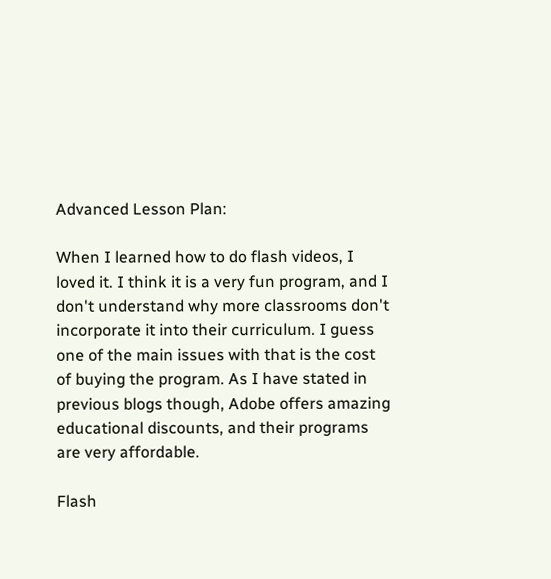Advanced Lesson Plan:

When I learned how to do flash videos, I loved it. I think it is a very fun program, and I don't understand why more classrooms don't incorporate it into their curriculum. I guess one of the main issues with that is the cost of buying the program. As I have stated in previous blogs though, Adobe offers amazing educational discounts, and their programs are very affordable.

Flash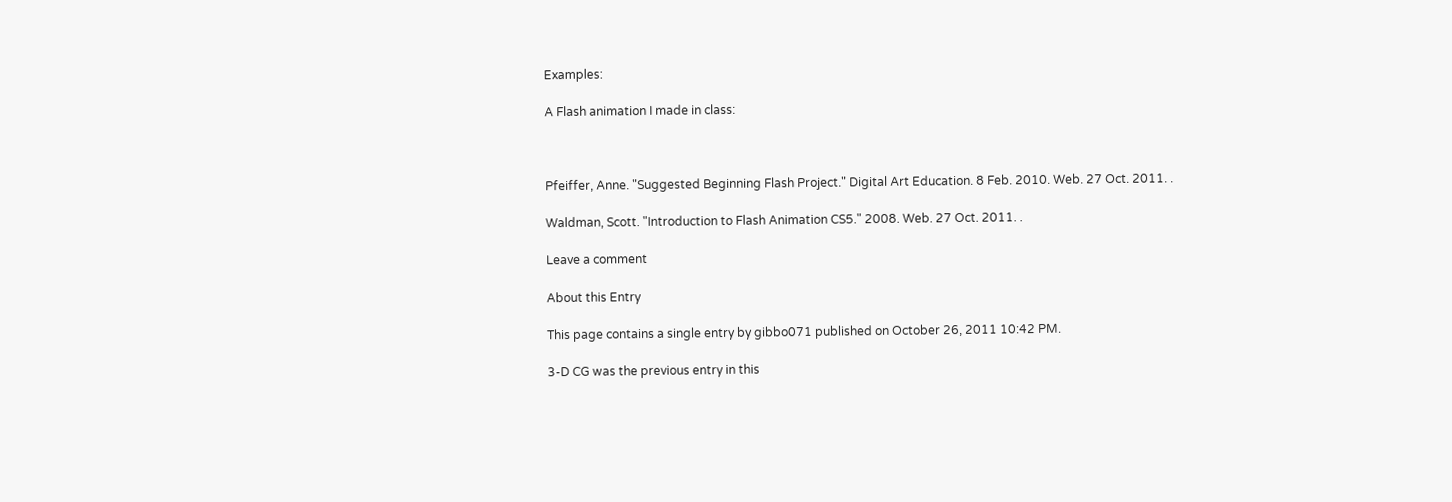Examples:

A Flash animation I made in class:



Pfeiffer, Anne. "Suggested Beginning Flash Project." Digital Art Education. 8 Feb. 2010. Web. 27 Oct. 2011. .

Waldman, Scott. "Introduction to Flash Animation CS5." 2008. Web. 27 Oct. 2011. .

Leave a comment

About this Entry

This page contains a single entry by gibbo071 published on October 26, 2011 10:42 PM.

3-D CG was the previous entry in this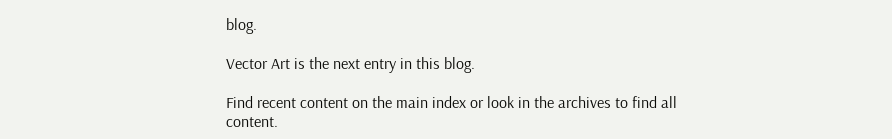blog.

Vector Art is the next entry in this blog.

Find recent content on the main index or look in the archives to find all content.